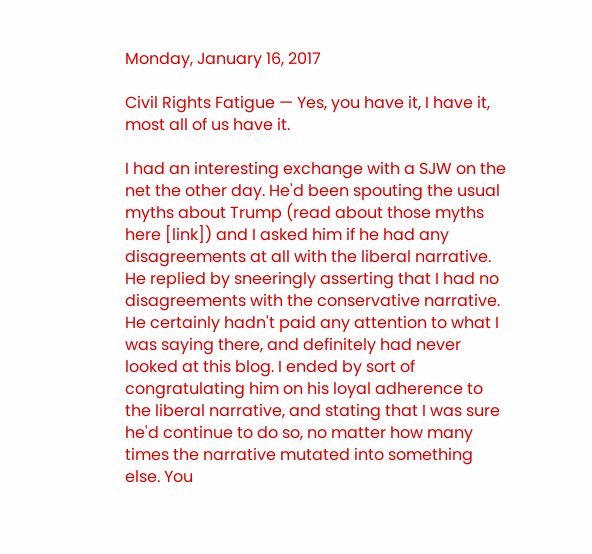Monday, January 16, 2017

Civil Rights Fatigue — Yes, you have it, I have it, most all of us have it.

I had an interesting exchange with a SJW on the net the other day. He'd been spouting the usual myths about Trump (read about those myths here [link]) and I asked him if he had any disagreements at all with the liberal narrative. He replied by sneeringly asserting that I had no disagreements with the conservative narrative. He certainly hadn't paid any attention to what I was saying there, and definitely had never looked at this blog. I ended by sort of congratulating him on his loyal adherence to the liberal narrative, and stating that I was sure he'd continue to do so, no matter how many times the narrative mutated into something else. You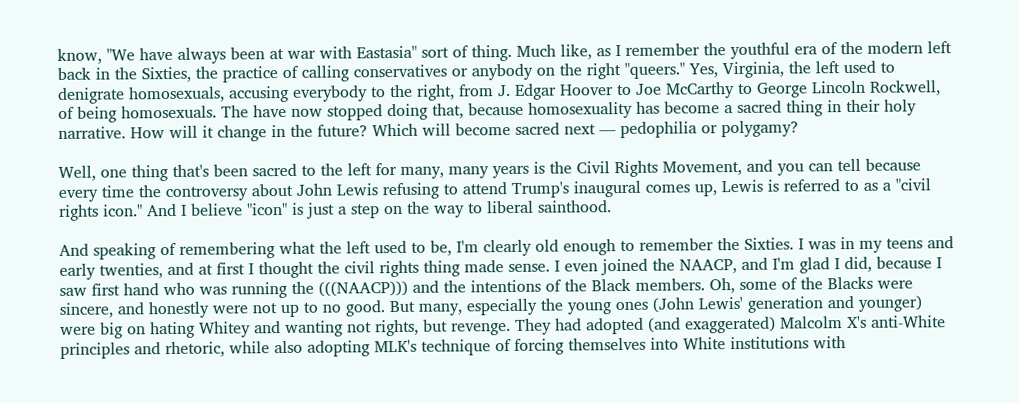know, "We have always been at war with Eastasia" sort of thing. Much like, as I remember the youthful era of the modern left back in the Sixties, the practice of calling conservatives or anybody on the right "queers." Yes, Virginia, the left used to denigrate homosexuals, accusing everybody to the right, from J. Edgar Hoover to Joe McCarthy to George Lincoln Rockwell, of being homosexuals. The have now stopped doing that, because homosexuality has become a sacred thing in their holy narrative. How will it change in the future? Which will become sacred next — pedophilia or polygamy?

Well, one thing that's been sacred to the left for many, many years is the Civil Rights Movement, and you can tell because every time the controversy about John Lewis refusing to attend Trump's inaugural comes up, Lewis is referred to as a "civil rights icon." And I believe "icon" is just a step on the way to liberal sainthood.

And speaking of remembering what the left used to be, I'm clearly old enough to remember the Sixties. I was in my teens and early twenties, and at first I thought the civil rights thing made sense. I even joined the NAACP, and I'm glad I did, because I saw first hand who was running the (((NAACP))) and the intentions of the Black members. Oh, some of the Blacks were sincere, and honestly were not up to no good. But many, especially the young ones (John Lewis' generation and younger) were big on hating Whitey and wanting not rights, but revenge. They had adopted (and exaggerated) Malcolm X's anti-White principles and rhetoric, while also adopting MLK's technique of forcing themselves into White institutions with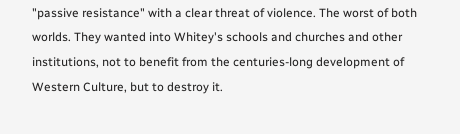"passive resistance" with a clear threat of violence. The worst of both worlds. They wanted into Whitey's schools and churches and other institutions, not to benefit from the centuries-long development of Western Culture, but to destroy it.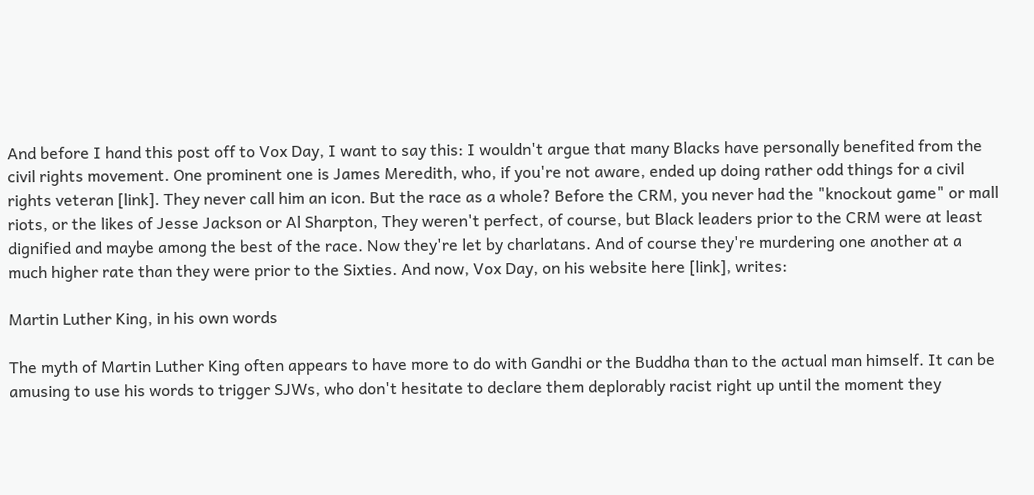And before I hand this post off to Vox Day, I want to say this: I wouldn't argue that many Blacks have personally benefited from the civil rights movement. One prominent one is James Meredith, who, if you're not aware, ended up doing rather odd things for a civil rights veteran [link]. They never call him an icon. But the race as a whole? Before the CRM, you never had the "knockout game" or mall riots, or the likes of Jesse Jackson or Al Sharpton, They weren't perfect, of course, but Black leaders prior to the CRM were at least dignified and maybe among the best of the race. Now they're let by charlatans. And of course they're murdering one another at a much higher rate than they were prior to the Sixties. And now, Vox Day, on his website here [link], writes:

Martin Luther King, in his own words

The myth of Martin Luther King often appears to have more to do with Gandhi or the Buddha than to the actual man himself. It can be amusing to use his words to trigger SJWs, who don't hesitate to declare them deplorably racist right up until the moment they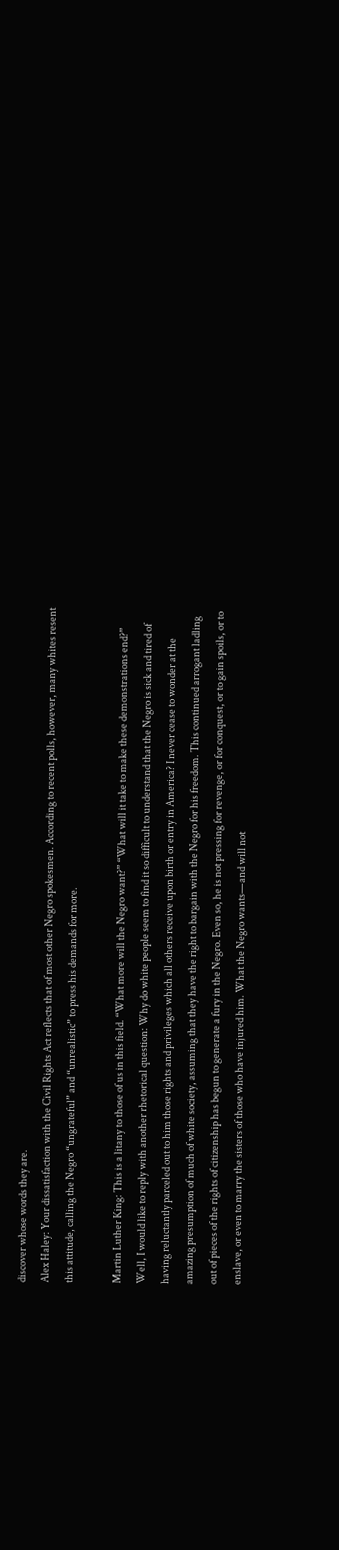discover whose words they are.
Alex Haley: Your dissatisfaction with the Civil Rights Act reflects that of most other Negro spokesmen. According to recent polls, however, many whites resent this attitude, calling the Negro “ungrateful” and “unrealistic” to press his demands for more.

Martin Luther King: This is a litany to those of us in this field. “What more will the Negro want?” “What will it take to make these demonstrations end?” Well, I would like to reply with another rhetorical question: Why do white people seem to find it so difficult to understand that the Negro is sick and tired of having reluctantly parceled out to him those rights and privileges which all others receive upon birth or entry in America? I never cease to wonder at the amazing presumption of much of white society, assuming that they have the right to bargain with the Negro for his freedom. This continued arrogant ladling out of pieces of the rights of citizenship has begun to generate a fury in the Negro. Even so, he is not pressing for revenge, or for conquest, or to gain spoils, or to enslave, or even to marry the sisters of those who have injured him. What the Negro wants—and will not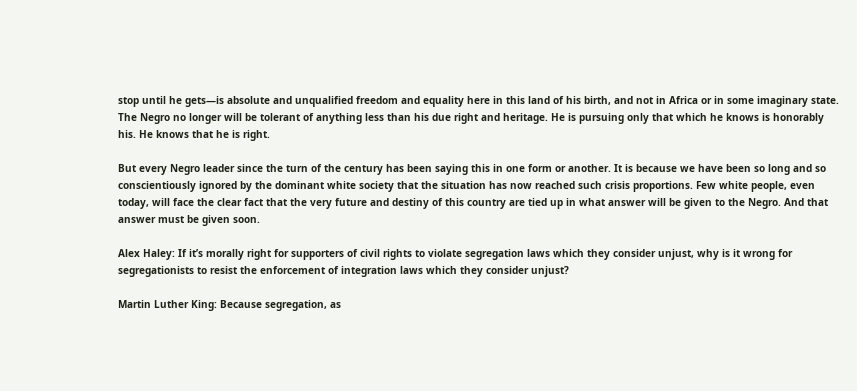stop until he gets—is absolute and unqualified freedom and equality here in this land of his birth, and not in Africa or in some imaginary state. The Negro no longer will be tolerant of anything less than his due right and heritage. He is pursuing only that which he knows is honorably his. He knows that he is right.

But every Negro leader since the turn of the century has been saying this in one form or another. It is because we have been so long and so conscientiously ignored by the dominant white society that the situation has now reached such crisis proportions. Few white people, even today, will face the clear fact that the very future and destiny of this country are tied up in what answer will be given to the Negro. And that answer must be given soon.

Alex Haley: If it’s morally right for supporters of civil rights to violate segregation laws which they consider unjust, why is it wrong for segregationists to resist the enforcement of integration laws which they consider unjust?

Martin Luther King: Because segregation, as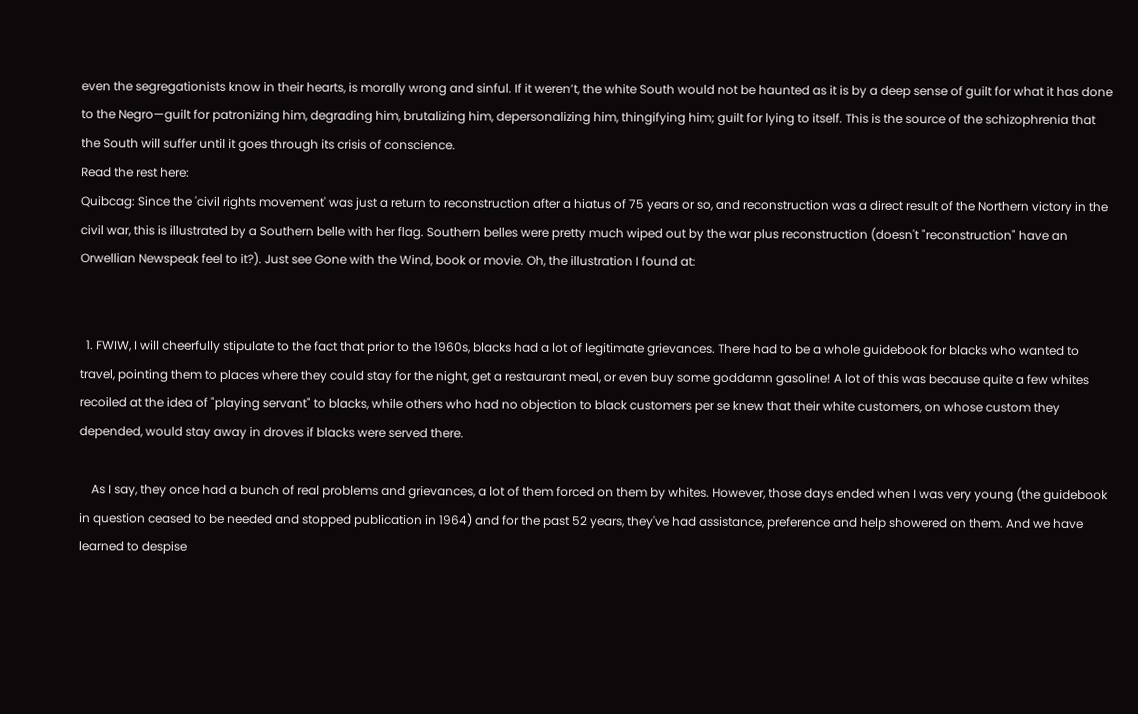even the segregationists know in their hearts, is morally wrong and sinful. If it weren’t, the white South would not be haunted as it is by a deep sense of guilt for what it has done to the Negro—guilt for patronizing him, degrading him, brutalizing him, depersonalizing him, thingifying him; guilt for lying to itself. This is the source of the schizophrenia that the South will suffer until it goes through its crisis of conscience.
Read the rest here:
Quibcag: Since the 'civil rights movement' was just a return to reconstruction after a hiatus of 75 years or so, and reconstruction was a direct result of the Northern victory in the civil war, this is illustrated by a Southern belle with her flag. Southern belles were pretty much wiped out by the war plus reconstruction (doesn't "reconstruction" have an Orwellian Newspeak feel to it?). Just see Gone with the Wind, book or movie. Oh, the illustration I found at:


  1. FWIW, I will cheerfully stipulate to the fact that prior to the 1960s, blacks had a lot of legitimate grievances. There had to be a whole guidebook for blacks who wanted to travel, pointing them to places where they could stay for the night, get a restaurant meal, or even buy some goddamn gasoline! A lot of this was because quite a few whites recoiled at the idea of "playing servant" to blacks, while others who had no objection to black customers per se knew that their white customers, on whose custom they depended, would stay away in droves if blacks were served there.

    As I say, they once had a bunch of real problems and grievances, a lot of them forced on them by whites. However, those days ended when I was very young (the guidebook in question ceased to be needed and stopped publication in 1964) and for the past 52 years, they've had assistance, preference and help showered on them. And we have learned to despise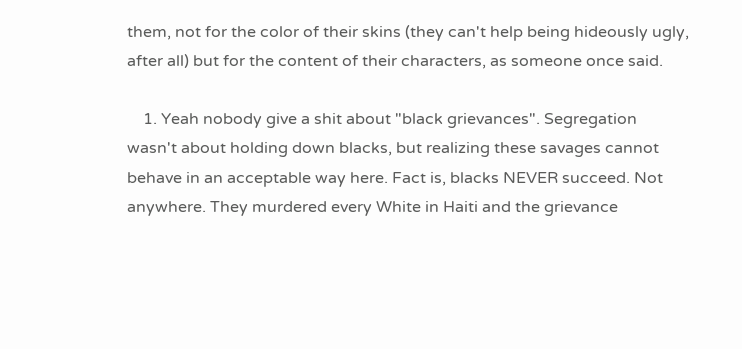them, not for the color of their skins (they can't help being hideously ugly, after all) but for the content of their characters, as someone once said.

    1. Yeah nobody give a shit about "black grievances". Segregation wasn't about holding down blacks, but realizing these savages cannot behave in an acceptable way here. Fact is, blacks NEVER succeed. Not anywhere. They murdered every White in Haiti and the grievance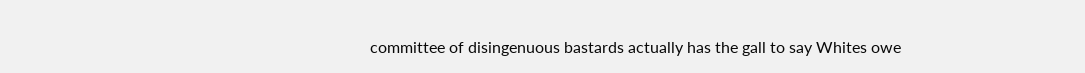committee of disingenuous bastards actually has the gall to say Whites owe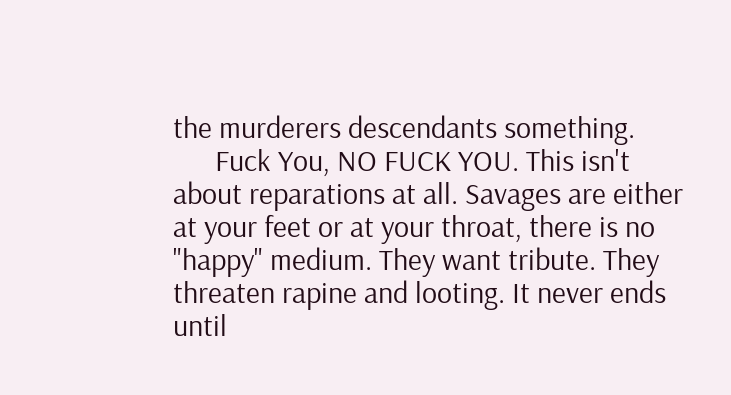the murderers descendants something.
      Fuck You, NO FUCK YOU. This isn't about reparations at all. Savages are either at your feet or at your throat, there is no "happy" medium. They want tribute. They threaten rapine and looting. It never ends until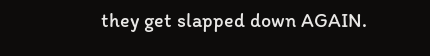they get slapped down AGAIN.